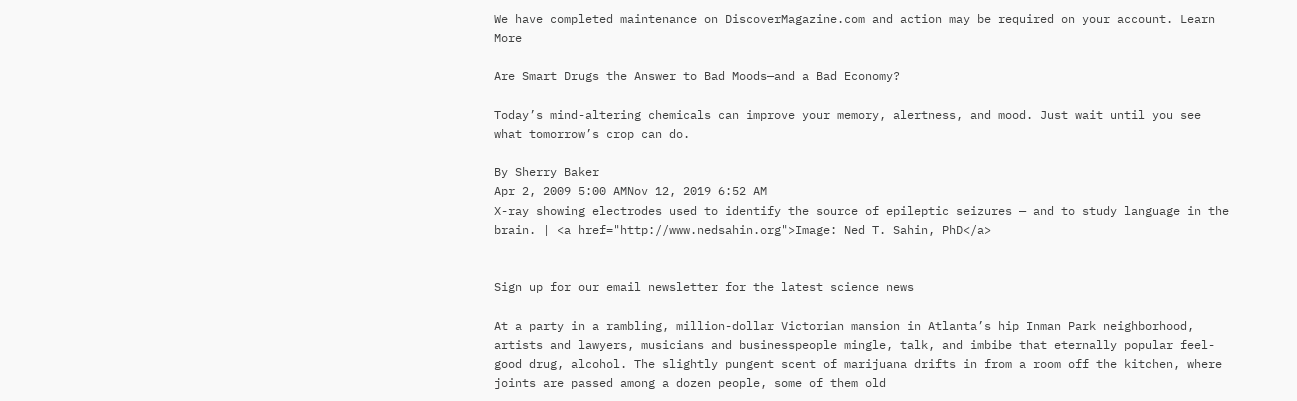We have completed maintenance on DiscoverMagazine.com and action may be required on your account. Learn More

Are Smart Drugs the Answer to Bad Moods—and a Bad Economy?

Today’s mind-altering chemicals can improve your memory, alertness, and mood. Just wait until you see what tomorrow’s crop can do.

By Sherry Baker
Apr 2, 2009 5:00 AMNov 12, 2019 6:52 AM
X-ray showing electrodes used to identify the source of epileptic seizures — and to study language in the brain. | <a href="http://www.nedsahin.org">Image: Ned T. Sahin, PhD</a>


Sign up for our email newsletter for the latest science news

At a party in a rambling, million-dollar Victorian mansion in Atlanta’s hip Inman Park neighborhood, artists and lawyers, musicians and businesspeople mingle, talk, and imbibe that eternally popular feel-good drug, alcohol. The slightly pungent scent of marijuana drifts in from a room off the kitchen, where joints are passed among a dozen people, some of them old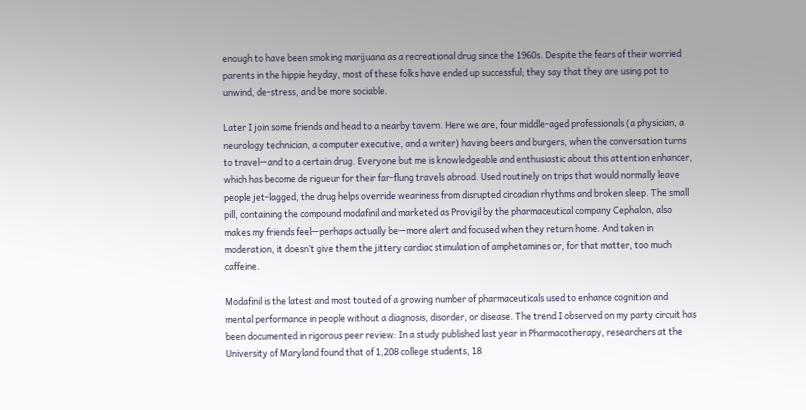enough to have been smoking marijuana as a recreational drug since the 1960s. Despite the fears of their worried parents in the hippie heyday, most of these folks have ended up successful; they say that they are using pot to unwind, de-stress, and be more sociable.

Later I join some friends and head to a nearby tavern. Here we are, four middle-aged professionals (a physician, a neurology technician, a computer executive, and a writer) having beers and burgers, when the conversation turns to travel—and to a certain drug. Everyone but me is knowledgeable and enthusiastic about this attention enhancer, which has become de rigueur for their far-flung travels abroad. Used routinely on trips that would normally leave people jet-lagged, the drug helps override weariness from disrupted circadian rhythms and broken sleep. The small pill, containing the compound modafinil and marketed as Provigil by the pharmaceutical company Cephalon, also makes my friends feel—perhaps actually be—more alert and focused when they return home. And taken in moderation, it doesn’t give them the jittery cardiac stimulation of amphetamines or, for that matter, too much caffeine.

Modafinil is the latest and most touted of a growing number of pharmaceuticals used to enhance cognition and mental performance in people without a diagnosis, disorder, or disease. The trend I observed on my party circuit has been documented in rigorous peer review: In a study published last year in Pharmacotherapy, researchers at the University of Maryland found that of 1,208 college students, 18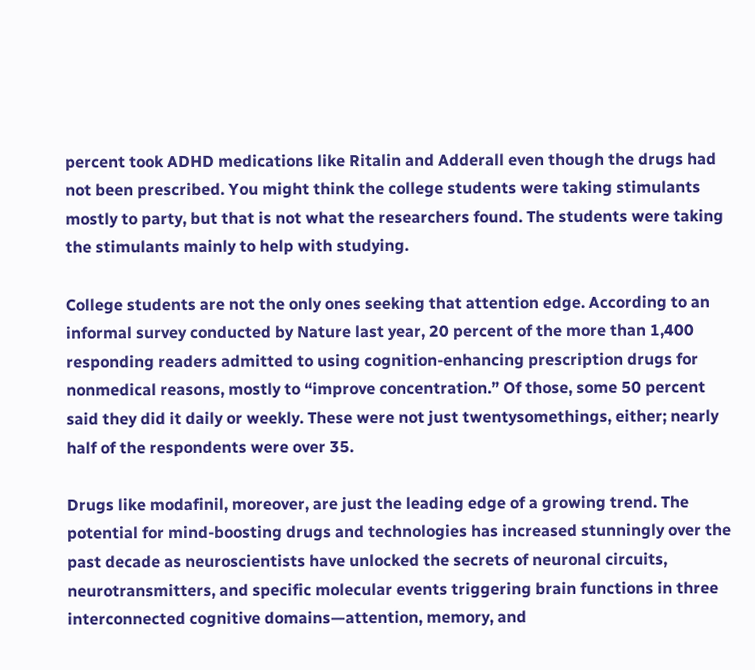percent took ADHD medications like Ritalin and Adderall even though the drugs had not been prescribed. You might think the college students were taking stimulants mostly to party, but that is not what the researchers found. The students were taking the stimulants mainly to help with studying.

College students are not the only ones seeking that attention edge. According to an informal survey conducted by Nature last year, 20 percent of the more than 1,400 responding readers admitted to using cognition-enhancing prescription drugs for nonmedical reasons, mostly to “improve concentration.” Of those, some 50 percent said they did it daily or weekly. These were not just twentysomethings, either; nearly half of the respondents were over 35.

Drugs like modafinil, moreover, are just the leading edge of a growing trend. The potential for mind-boosting drugs and technologies has increased stunningly over the past decade as neuroscientists have unlocked the secrets of neuronal circuits, neurotransmitters, and specific molecular events triggering brain functions in three interconnected cognitive domains—attention, memory, and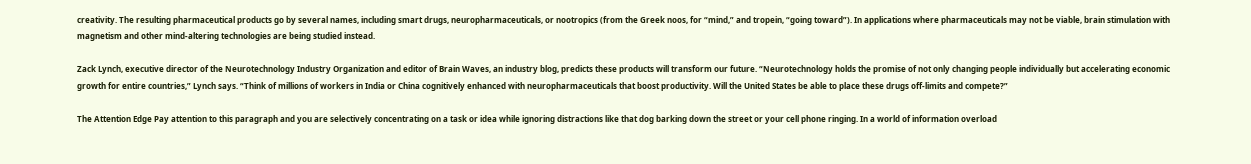creativity. The resulting pharmaceutical products go by several names, including smart drugs, neuropharmaceuticals, or nootropics (from the Greek noos, for “mind,” and tropein, “going toward”). In applications where pharmaceuticals may not be viable, brain stimulation with magnetism and other mind-altering technologies are being studied instead.

Zack Lynch, executive director of the Neurotechnology Industry Organization and editor of Brain Waves, an industry blog, predicts these products will transform our future. “Neurotechnology holds the promise of not only changing people individually but accelerating economic growth for entire countries,” Lynch says. “Think of millions of workers in India or China cognitively enhanced with neuropharmaceuticals that boost productivity. Will the United States be able to place these drugs off-limits and compete?”

The Attention Edge Pay attention to this paragraph and you are selectively concentrating on a task or idea while ignoring distractions like that dog barking down the street or your cell phone ringing. In a world of information overload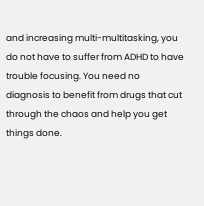and increasing multi-multitasking, you do not have to suffer from ADHD to have trouble focusing. You need no diagnosis to benefit from drugs that cut through the chaos and help you get things done.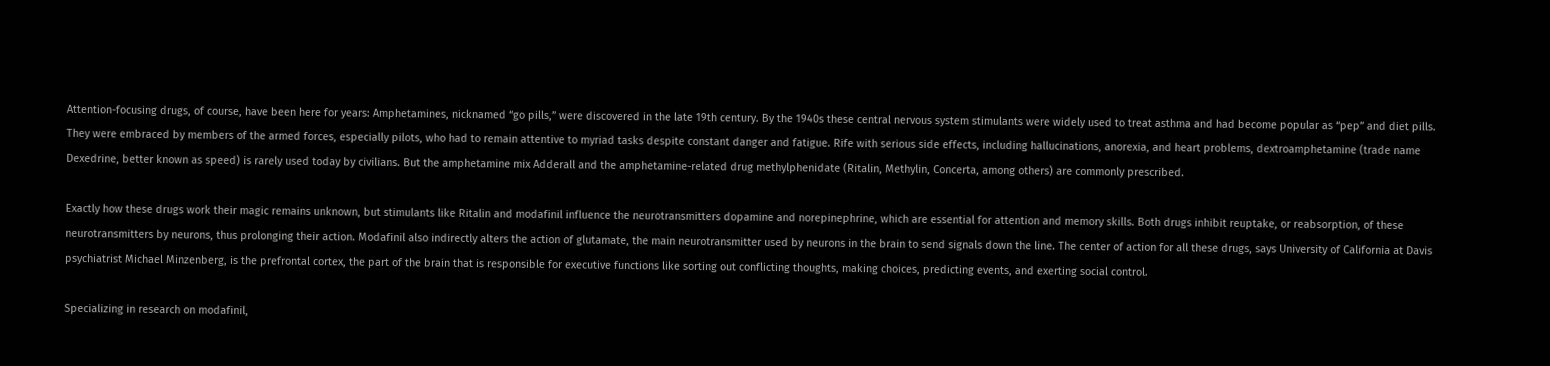Attention-focusing drugs, of course, have been here for years: Amphetamines, nicknamed “go pills,” were discovered in the late 19th century. By the 1940s these central nervous system stimulants were widely used to treat asthma and had become popular as “pep” and diet pills. They were embraced by members of the armed forces, especially pilots, who had to remain attentive to myriad tasks despite constant danger and fatigue. Rife with serious side effects, including hallucinations, anorexia, and heart problems, dextroamphetamine (trade name Dexedrine, better known as speed) is rarely used today by civilians. But the amphetamine mix Adderall and the amphetamine-related drug methylphenidate (Ritalin, Methylin, Concerta, among others) are commonly prescribed.

Exactly how these drugs work their magic remains unknown, but stimulants like Ritalin and modafinil influence the neurotransmitters dopamine and norepinephrine, which are essential for attention and memory skills. Both drugs inhibit reuptake, or reabsorption, of these neurotransmitters by neurons, thus prolonging their action. Modafinil also indirectly alters the action of glutamate, the main neurotransmitter used by neurons in the brain to send signals down the line. The center of action for all these drugs, says University of California at Davis psychiatrist Michael Minzenberg, is the prefrontal cortex, the part of the brain that is responsible for executive functions like sorting out conflicting thoughts, making choices, predicting events, and exerting social control.

Specializing in research on modafinil,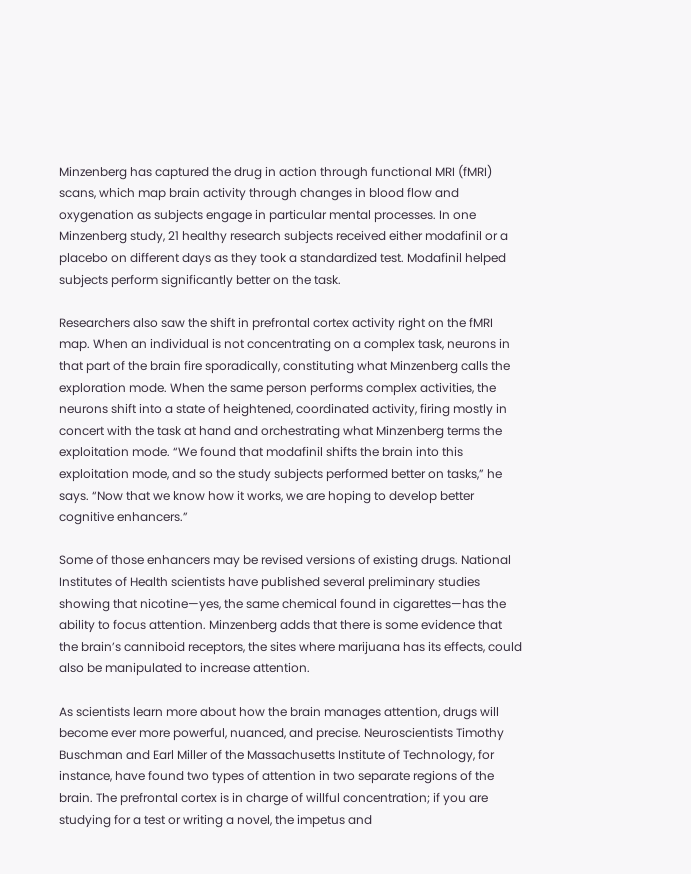Minzenberg has captured the drug in action through functional MRI (fMRI) scans, which map brain activity through changes in blood flow and oxygenation as subjects engage in particular mental processes. In one Minzenberg study, 21 healthy research subjects received either modafinil or a placebo on different days as they took a standardized test. Modafinil helped subjects perform significantly better on the task.

Researchers also saw the shift in prefrontal cortex activity right on the fMRI map. When an individual is not concentrating on a complex task, neurons in that part of the brain fire sporadically, constituting what Minzenberg calls the exploration mode. When the same person performs complex activities, the neurons shift into a state of heightened, coordinated activity, firing mostly in concert with the task at hand and orchestrating what Minzenberg terms the exploitation mode. “We found that modafinil shifts the brain into this exploitation mode, and so the study subjects performed better on tasks,” he says. “Now that we know how it works, we are hoping to develop better cognitive enhancers.”

Some of those enhancers may be revised versions of existing drugs. National Institutes of Health scientists have published several preliminary studies showing that nicotine—yes, the same chemical found in cigarettes—has the ability to focus attention. Minzenberg adds that there is some evidence that the brain’s canniboid receptors, the sites where marijuana has its effects, could also be manipulated to increase attention.

As scientists learn more about how the brain manages attention, drugs will become ever more powerful, nuanced, and precise. Neuroscientists Timothy Buschman and Earl Miller of the Massachusetts Institute of Technology, for instance, have found two types of attention in two separate regions of the brain. The prefrontal cortex is in charge of willful concentration; if you are studying for a test or writing a novel, the impetus and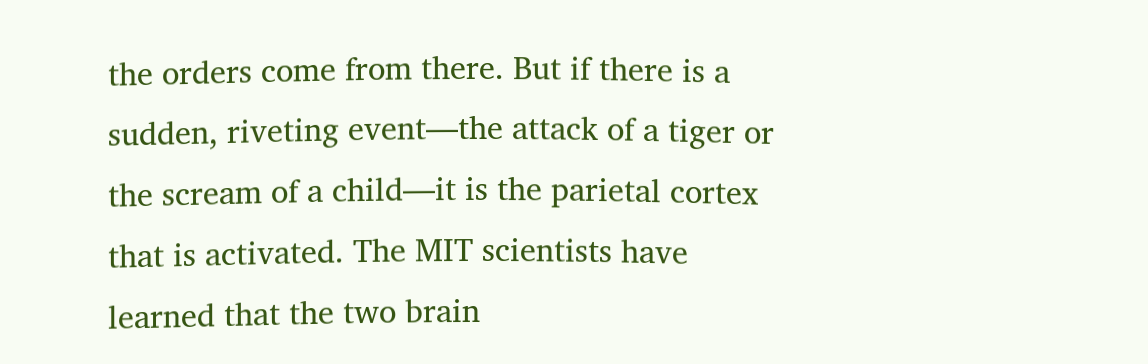the orders come from there. But if there is a sudden, riveting event—the attack of a tiger or the scream of a child—it is the parietal cortex that is activated. The MIT scientists have learned that the two brain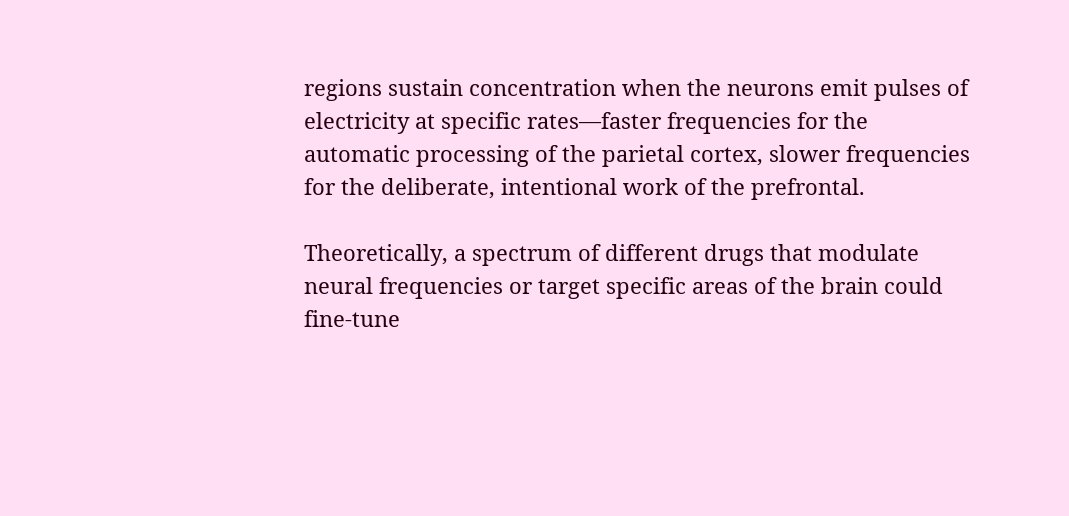regions sustain concentration when the neurons emit pulses of electricity at specific rates—faster frequencies for the automatic processing of the parietal cortex, slower frequencies for the deliberate, intentional work of the prefrontal.

Theoretically, a spectrum of different drugs that modulate neural frequencies or target specific areas of the brain could fine-tune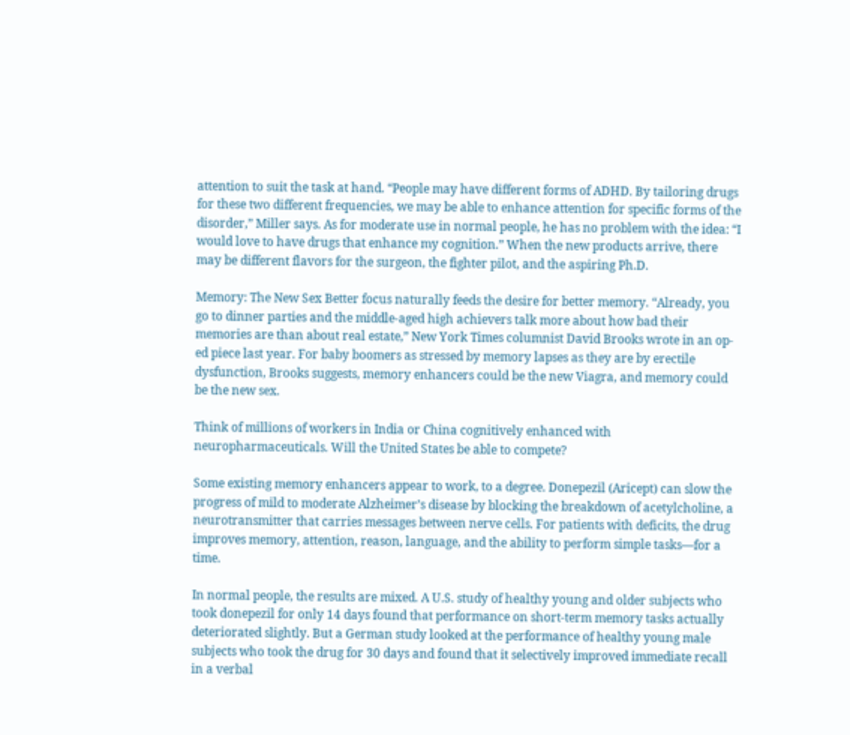attention to suit the task at hand. “People may have different forms of ADHD. By tailoring drugs for these two different frequencies, we may be able to enhance attention for specific forms of the disorder,” Miller says. As for moderate use in normal people, he has no problem with the idea: “I would love to have drugs that enhance my cognition.” When the new products arrive, there may be different flavors for the surgeon, the fighter pilot, and the aspiring Ph.D.

Memory: The New Sex Better focus naturally feeds the desire for better memory. “Already, you go to dinner parties and the middle-aged high achievers talk more about how bad their memories are than about real estate,” New York Times columnist David Brooks wrote in an op-ed piece last year. For baby boomers as stressed by memory lapses as they are by erectile dysfunction, Brooks suggests, memory enhancers could be the new Viagra, and memory could be the new sex.

Think of millions of workers in India or China cognitively enhanced with neuropharmaceuticals. Will the United States be able to compete?

Some existing memory enhancers appear to work, to a degree. Donepezil (Aricept) can slow the progress of mild to moderate Alzheimer’s disease by blocking the breakdown of acetylcholine, a neurotransmitter that carries messages between nerve cells. For patients with deficits, the drug improves memory, attention, reason, language, and the ability to perform simple tasks—for a time.

In normal people, the results are mixed. A U.S. study of healthy young and older subjects who took donepezil for only 14 days found that performance on short-term memory tasks actually deteriorated slightly. But a German study looked at the performance of healthy young male subjects who took the drug for 30 days and found that it selectively improved immediate recall in a verbal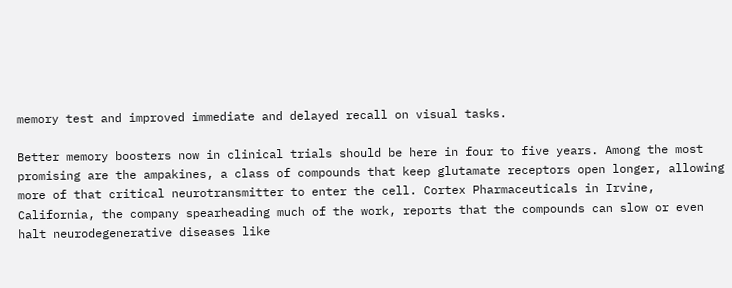memory test and improved immediate and delayed recall on visual tasks.

Better memory boosters now in clinical trials should be here in four to five years. Among the most promising are the ampakines, a class of compounds that keep glutamate receptors open longer, allowing more of that critical neurotransmitter to enter the cell. Cortex Pharmaceuticals in Irvine, California, the company spearheading much of the work, reports that the compounds can slow or even halt neurodegenerative diseases like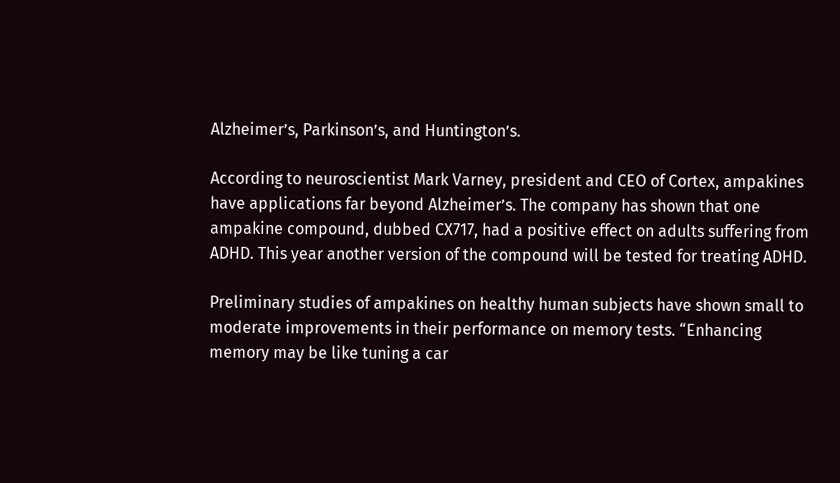Alzheimer’s, Parkinson’s, and Huntington’s.

According to neuroscientist Mark Varney, president and CEO of Cortex, ampakines have applications far beyond Alzheimer’s. The company has shown that one ampakine compound, dubbed CX717, had a positive effect on adults suffering from ADHD. This year another version of the compound will be tested for treating ADHD.

Preliminary studies of ampakines on healthy human subjects have shown small to moderate improvements in their performance on memory tests. “Enhancing memory may be like tuning a car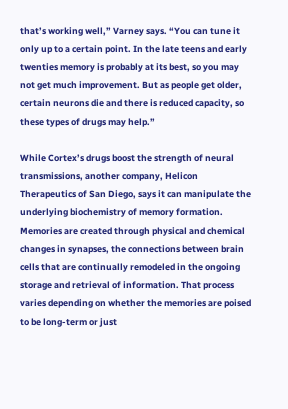that’s working well,” Varney says. “You can tune it only up to a certain point. In the late teens and early twenties memory is probably at its best, so you may not get much improvement. But as people get older, certain neurons die and there is reduced capacity, so these types of drugs may help.”

While Cortex’s drugs boost the strength of neural transmissions, another company, Helicon Therapeutics of San Diego, says it can manipulate the underlying biochemistry of memory formation. Memories are created through physical and chemical changes in synapses, the connections between brain cells that are continually remodeled in the ongoing storage and retrieval of information. That process varies depending on whether the memories are poised to be long-term or just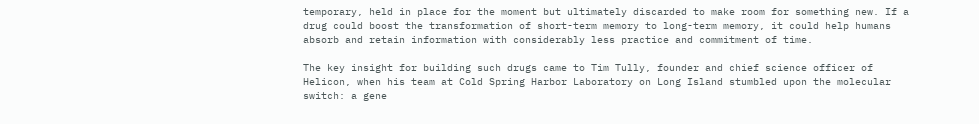temporary, held in place for the moment but ultimately discarded to make room for something new. If a drug could boost the transformation of short-term memory to long-term memory, it could help humans absorb and retain information with considerably less practice and commitment of time.

The key insight for building such drugs came to Tim Tully, founder and chief science officer of Helicon, when his team at Cold Spring Harbor Laboratory on Long Island stumbled upon the molecular switch: a gene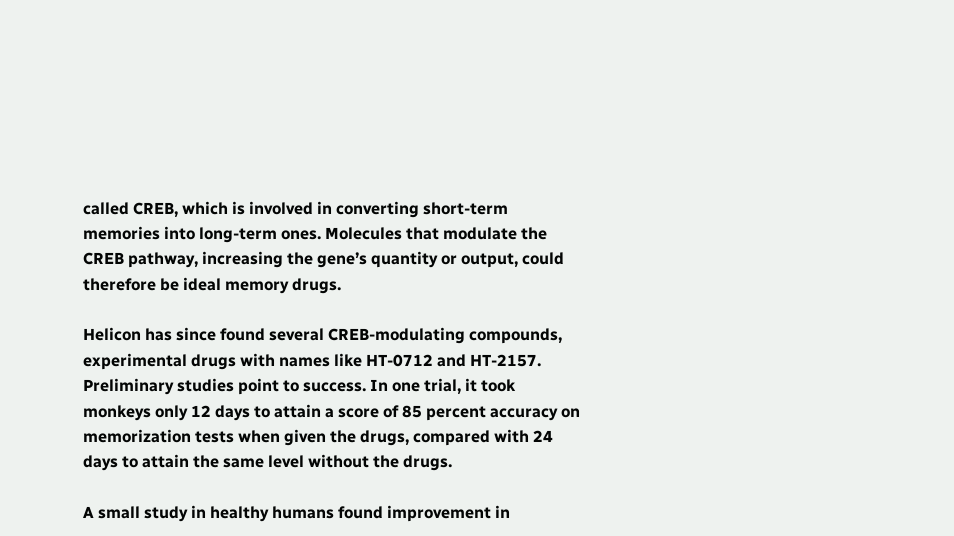called CREB, which is involved in converting short-term memories into long-term ones. Molecules that modulate the CREB pathway, increasing the gene’s quantity or output, could therefore be ideal memory drugs.

Helicon has since found several CREB-modulating compounds, experimental drugs with names like HT-0712 and HT-2157. Preliminary studies point to success. In one trial, it took monkeys only 12 days to attain a score of 85 percent accuracy on memorization tests when given the drugs, compared with 24 days to attain the same level without the drugs.

A small study in healthy humans found improvement in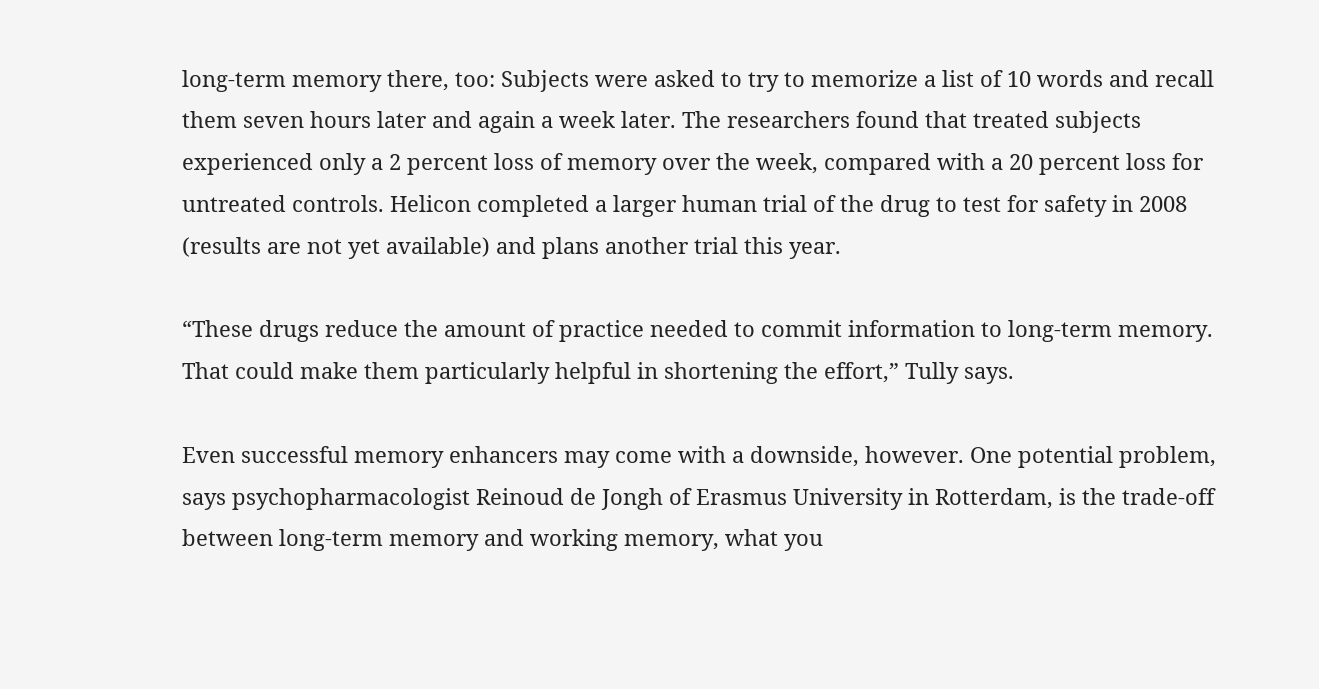long-term memory there, too: Subjects were asked to try to memorize a list of 10 words and recall them seven hours later and again a week later. The researchers found that treated subjects experienced only a 2 percent loss of memory over the week, compared with a 20 percent loss for untreated controls. Helicon completed a larger human trial of the drug to test for safety in 2008 (results are not yet available) and plans another trial this year.

“These drugs reduce the amount of practice needed to commit information to long-term memory. That could make them particularly helpful in shortening the effort,” Tully says.

Even successful memory enhancers may come with a downside, however. One potential problem, says psychopharmacologist Reinoud de Jongh of Erasmus University in Rotterdam, is the trade-off between long-term memory and working memory, what you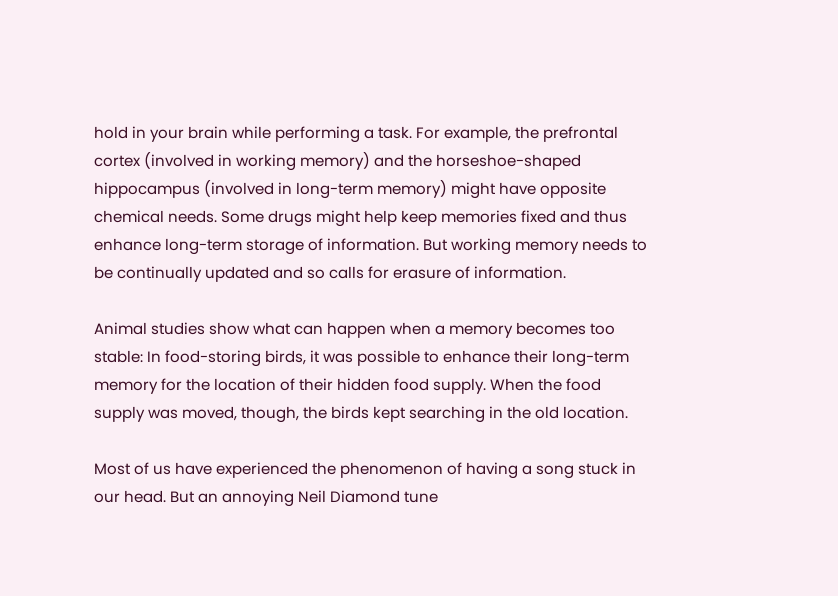hold in your brain while performing a task. For example, the prefrontal cortex (involved in working memory) and the horseshoe-shaped hippocampus (involved in long-term memory) might have opposite chemical needs. Some drugs might help keep memories fixed and thus enhance long-term storage of information. But working memory needs to be continually updated and so calls for erasure of information.

Animal studies show what can happen when a memory becomes too stable: In food-storing birds, it was possible to enhance their long-term memory for the location of their hidden food supply. When the food supply was moved, though, the birds kept searching in the old location.

Most of us have experienced the phenomenon of having a song stuck in our head. But an annoying Neil Diamond tune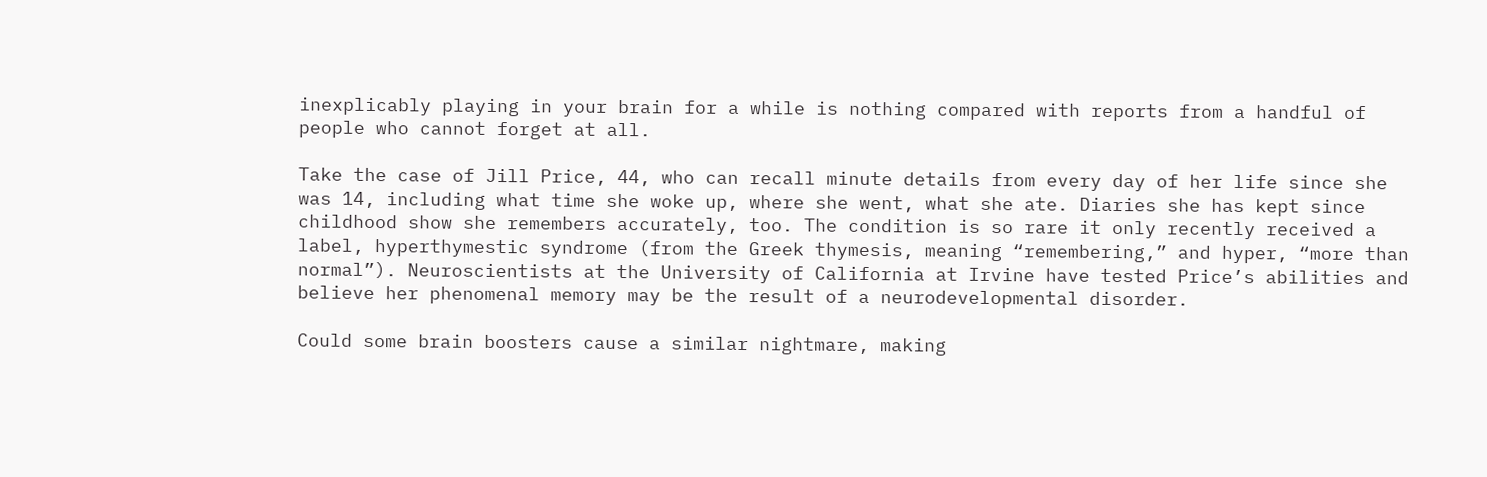inexplicably playing in your brain for a while is nothing compared with reports from a handful of people who cannot forget at all.

Take the case of Jill Price, 44, who can recall minute details from every day of her life since she was 14, including what time she woke up, where she went, what she ate. Diaries she has kept since childhood show she remembers accurately, too. The condition is so rare it only recently received a label, hyperthymestic syndrome (from the Greek thymesis, meaning “remembering,” and hyper, “more than normal”). Neuroscientists at the University of California at Irvine have tested Price’s abilities and believe her phenomenal memory may be the result of a neurodevelopmental disorder.

Could some brain boosters cause a similar nightmare, making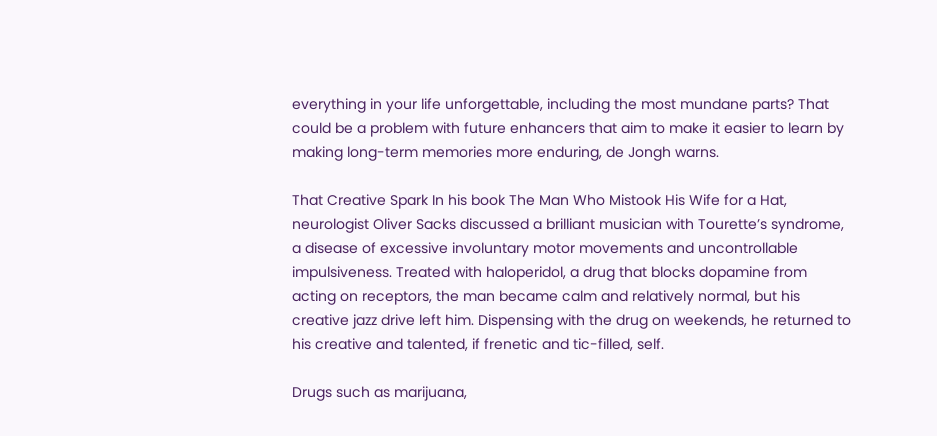everything in your life unforgettable, including the most mundane parts? That could be a problem with future enhancers that aim to make it easier to learn by making long-term memories more enduring, de Jongh warns.

That Creative Spark In his book The Man Who Mistook His Wife for a Hat, neurologist Oliver Sacks discussed a brilliant musician with Tourette’s syndrome, a disease of excessive involuntary motor movements and uncontrollable impulsiveness. Treated with haloperidol, a drug that blocks dopamine from acting on receptors, the man became calm and relatively normal, but his creative jazz drive left him. Dispensing with the drug on weekends, he returned to his creative and talented, if frenetic and tic-filled, self.

Drugs such as marijuana,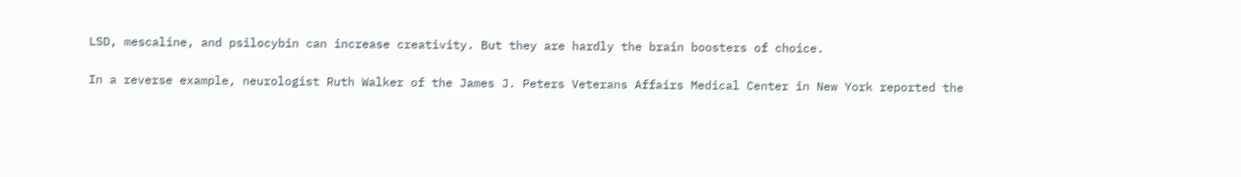LSD, mescaline, and psilocybin can increase creativity. But they are hardly the brain boosters of choice.

In a reverse example, neurologist Ruth Walker of the James J. Peters Veterans Affairs Medical Center in New York reported the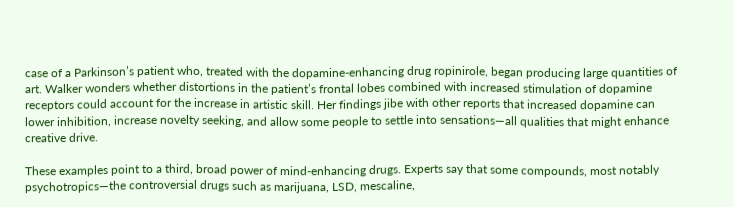case of a Parkinson’s patient who, treated with the dopamine-enhancing drug ropinirole, began producing large quantities of art. Walker wonders whether distortions in the patient’s frontal lobes combined with increased stimulation of dopamine receptors could account for the increase in artistic skill. Her findings jibe with other reports that increased dopamine can lower inhibition, increase novelty seeking, and allow some people to settle into sensations—all qualities that might enhance creative drive.

These examples point to a third, broad power of mind-enhancing drugs. Experts say that some compounds, most notably psychotropics—the controversial drugs such as marijuana, LSD, mescaline,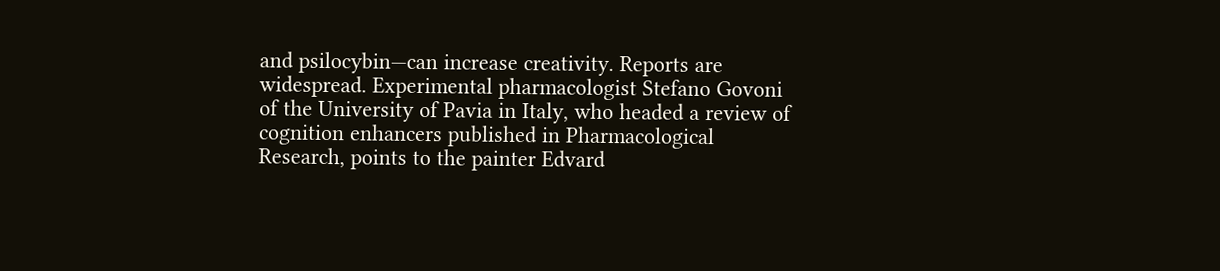and psilocybin—can increase creativity. Reports are widespread. Experimental pharmacologist Stefano Govoni of the University of Pavia in Italy, who headed a review of cognition enhancers published in Pharmacological Research, points to the painter Edvard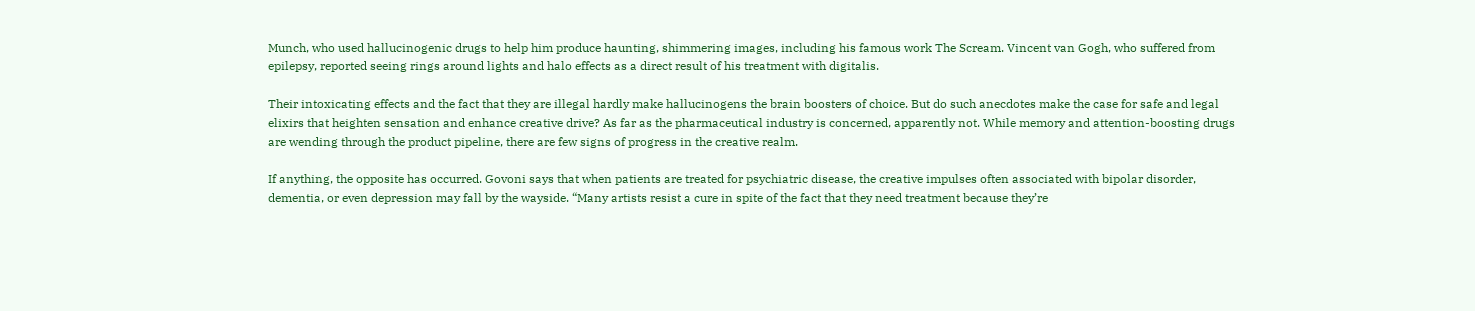Munch, who used hallucinogenic drugs to help him produce haunting, shimmering images, including his famous work The Scream. Vincent van Gogh, who suffered from epilepsy, reported seeing rings around lights and halo effects as a direct result of his treatment with digitalis.

Their intoxicating effects and the fact that they are illegal hardly make hallucinogens the brain boosters of choice. But do such anecdotes make the case for safe and legal elixirs that heighten sensation and enhance creative drive? As far as the pharmaceutical industry is concerned, apparently not. While memory and attention-boosting drugs are wending through the product pipeline, there are few signs of progress in the creative realm.

If anything, the opposite has occurred. Govoni says that when patients are treated for psychiatric disease, the creative impulses often associated with bipolar disorder, dementia, or even depression may fall by the wayside. “Many artists resist a cure in spite of the fact that they need treatment because they’re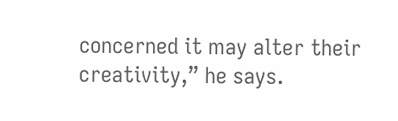concerned it may alter their creativity,” he says.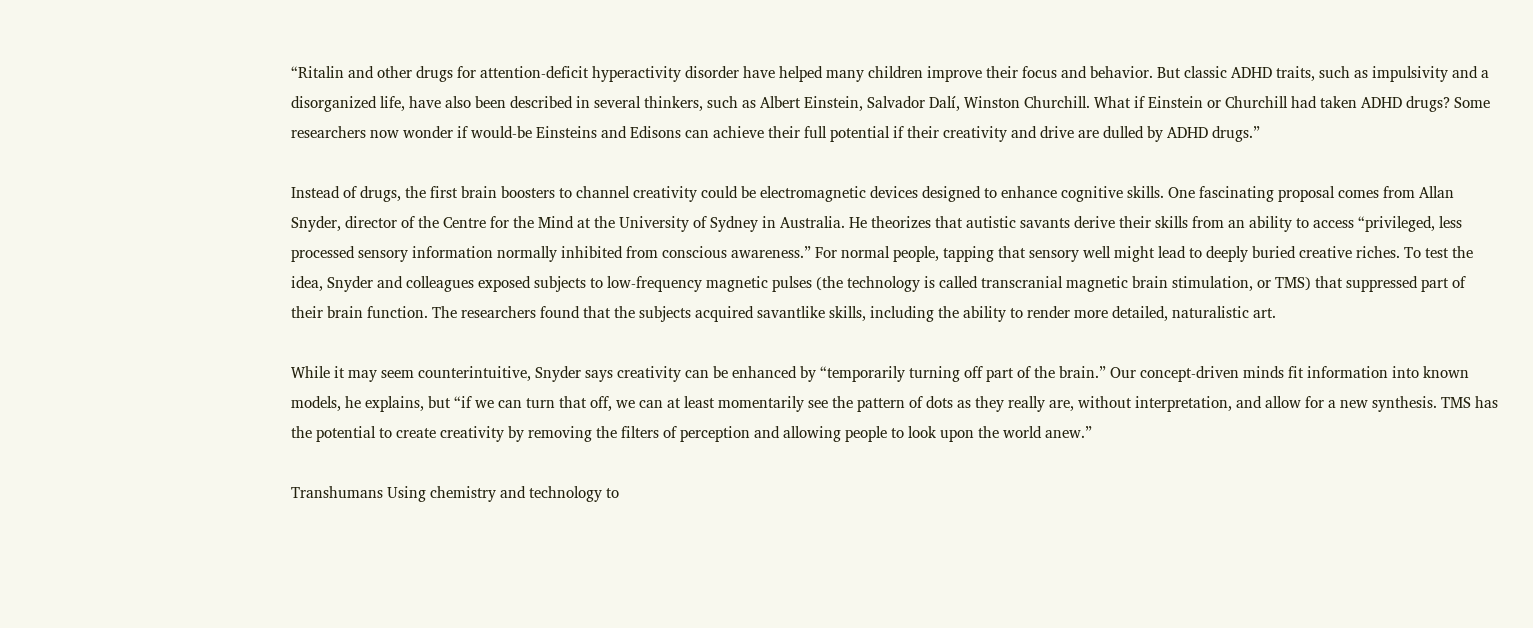“Ritalin and other drugs for attention-deficit hyperactivity disorder have helped many children improve their focus and behavior. But classic ADHD traits, such as impulsivity and a disorganized life, have also been described in several thinkers, such as Albert Einstein, Salvador Dalí, Winston Churchill. What if Einstein or Churchill had taken ADHD drugs? Some researchers now wonder if would-be Einsteins and Edisons can achieve their full potential if their creativity and drive are dulled by ADHD drugs.”

Instead of drugs, the first brain boosters to channel creativity could be electromagnetic devices designed to enhance cognitive skills. One fascinating proposal comes from Allan Snyder, director of the Centre for the Mind at the University of Sydney in Australia. He theorizes that autistic savants derive their skills from an ability to access “privileged, less processed sensory information normally inhibited from conscious awareness.” For normal people, tapping that sensory well might lead to deeply buried creative riches. To test the idea, Snyder and colleagues exposed subjects to low-frequency magnetic pulses (the technology is called transcranial magnetic brain stimulation, or TMS) that suppressed part of their brain function. The researchers found that the subjects acquired savantlike skills, including the ability to render more detailed, naturalistic art.

While it may seem counterintuitive, Snyder says creativity can be enhanced by “temporarily turning off part of the brain.” Our concept-driven minds fit information into known models, he explains, but “if we can turn that off, we can at least momentarily see the pattern of dots as they really are, without interpretation, and allow for a new synthesis. TMS has the potential to create creativity by removing the filters of perception and allowing people to look upon the world anew.”

Transhumans Using chemistry and technology to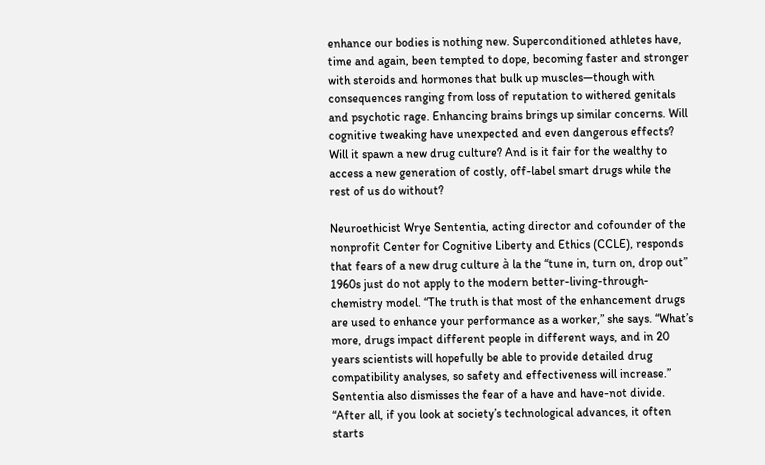enhance our bodies is nothing new. Superconditioned athletes have, time and again, been tempted to dope, becoming faster and stronger with steroids and hormones that bulk up muscles—though with consequences ranging from loss of reputation to withered genitals and psychotic rage. Enhancing brains brings up similar concerns. Will cognitive tweaking have unexpected and even dangerous effects? Will it spawn a new drug culture? And is it fair for the wealthy to access a new generation of costly, off-label smart drugs while the rest of us do without?

Neuroethicist Wrye Sententia, acting director and cofounder of the nonprofit Center for Cognitive Liberty and Ethics (CCLE), responds that fears of a new drug culture à la the “tune in, turn on, drop out” 1960s just do not apply to the modern better-living-through-chemistry model. “The truth is that most of the enhancement drugs are used to enhance your performance as a worker,” she says. “What’s more, drugs impact different people in different ways, and in 20 years scientists will hopefully be able to provide detailed drug compatibility analyses, so safety and effectiveness will increase.” Sententia also dismisses the fear of a have and have-not divide. “After all, if you look at society’s technological advances, it often starts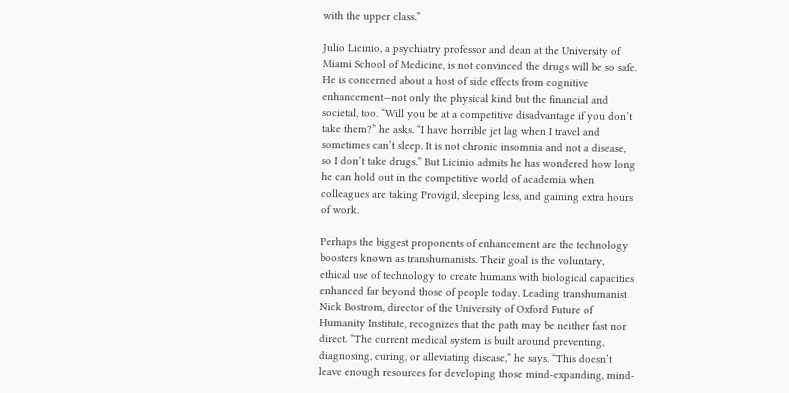with the upper class.”

Julio Licinio, a psychiatry professor and dean at the University of Miami School of Medicine, is not convinced the drugs will be so safe. He is concerned about a host of side effects from cognitive enhancement—not only the physical kind but the financial and societal, too. “Will you be at a competitive disadvantage if you don’t take them?” he asks. “I have horrible jet lag when I travel and sometimes can’t sleep. It is not chronic insomnia and not a disease, so I don’t take drugs.” But Licinio admits he has wondered how long he can hold out in the competitive world of academia when colleagues are taking Provigil, sleeping less, and gaining extra hours of work.

Perhaps the biggest proponents of enhancement are the technology boosters known as transhumanists. Their goal is the voluntary, ethical use of technology to create humans with biological capacities enhanced far beyond those of people today. Leading transhumanist Nick Bostrom, director of the University of Oxford Future of Humanity Institute, recognizes that the path may be neither fast nor direct. “The current medical system is built around preventing, diagnosing, curing, or alleviating disease,” he says. “This doesn’t leave enough resources for developing those mind-expanding, mind-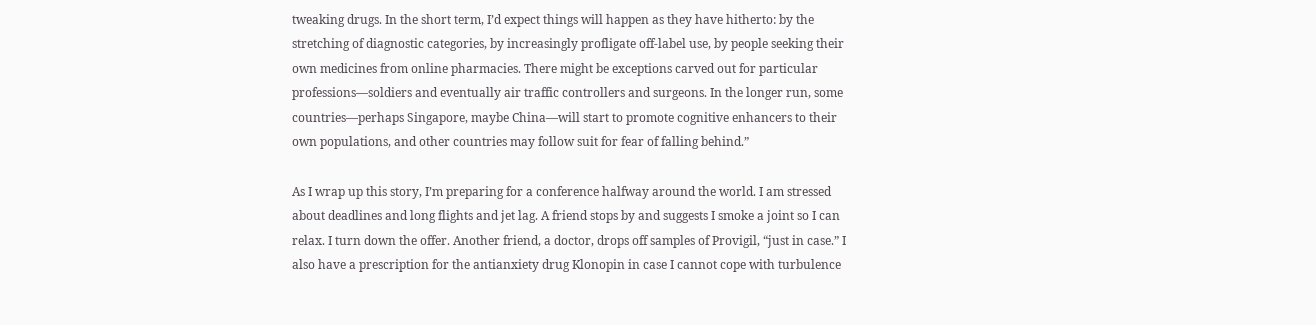tweaking drugs. In the short term, I’d expect things will happen as they have hitherto: by the stretching of diagnostic categories, by increasingly profligate off-label use, by people seeking their own medicines from online pharmacies. There might be exceptions carved out for particular professions—soldiers and eventually air traffic controllers and surgeons. In the longer run, some countries—perhaps Singapore, maybe China—will start to promote cognitive enhancers to their own populations, and other countries may follow suit for fear of falling behind.”

As I wrap up this story, I’m preparing for a conference halfway around the world. I am stressed about deadlines and long flights and jet lag. A friend stops by and suggests I smoke a joint so I can relax. I turn down the offer. Another friend, a doctor, drops off samples of Provigil, “just in case.” I also have a prescription for the antianxiety drug Klonopin in case I cannot cope with turbulence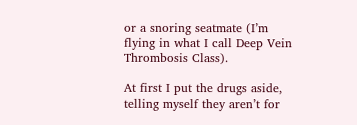or a snoring seatmate (I’m flying in what I call Deep Vein Thrombosis Class).

At first I put the drugs aside, telling myself they aren’t for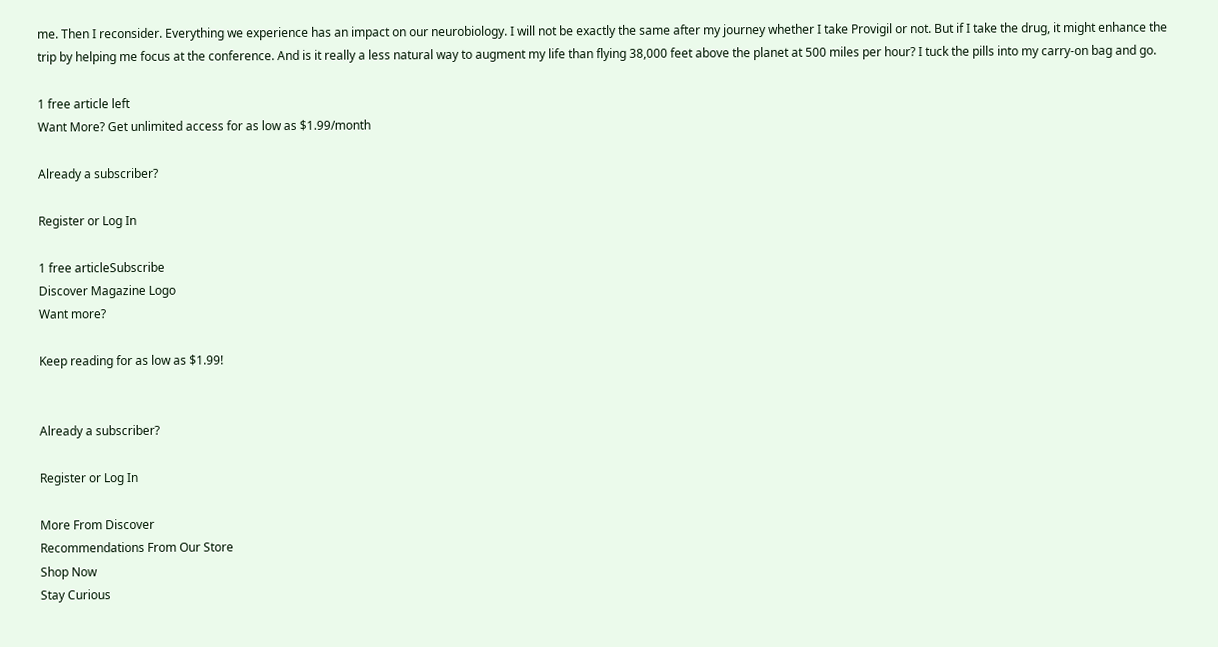me. Then I reconsider. Everything we experience has an impact on our neurobiology. I will not be exactly the same after my journey whether I take Provigil or not. But if I take the drug, it might enhance the trip by helping me focus at the conference. And is it really a less natural way to augment my life than flying 38,000 feet above the planet at 500 miles per hour? I tuck the pills into my carry-on bag and go.

1 free article left
Want More? Get unlimited access for as low as $1.99/month

Already a subscriber?

Register or Log In

1 free articleSubscribe
Discover Magazine Logo
Want more?

Keep reading for as low as $1.99!


Already a subscriber?

Register or Log In

More From Discover
Recommendations From Our Store
Shop Now
Stay Curious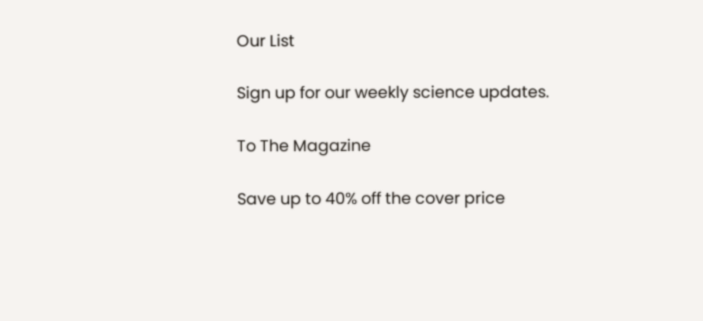Our List

Sign up for our weekly science updates.

To The Magazine

Save up to 40% off the cover price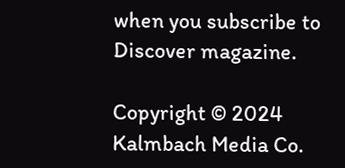when you subscribe to Discover magazine.

Copyright © 2024 Kalmbach Media Co.